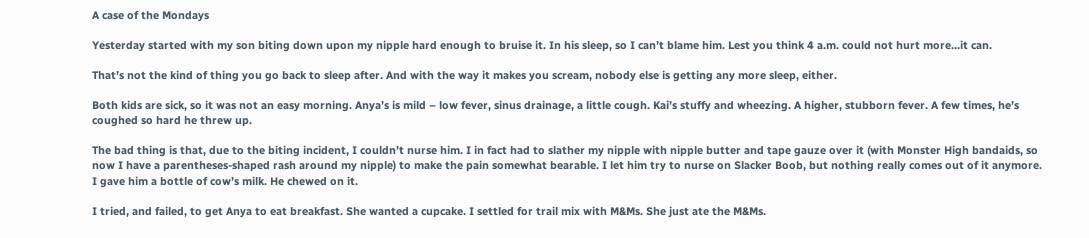A case of the Mondays

Yesterday started with my son biting down upon my nipple hard enough to bruise it. In his sleep, so I can’t blame him. Lest you think 4 a.m. could not hurt more…it can.

That’s not the kind of thing you go back to sleep after. And with the way it makes you scream, nobody else is getting any more sleep, either.

Both kids are sick, so it was not an easy morning. Anya’s is mild – low fever, sinus drainage, a little cough. Kai’s stuffy and wheezing. A higher, stubborn fever. A few times, he’s coughed so hard he threw up.

The bad thing is that, due to the biting incident, I couldn’t nurse him. I in fact had to slather my nipple with nipple butter and tape gauze over it (with Monster High bandaids, so now I have a parentheses-shaped rash around my nipple) to make the pain somewhat bearable. I let him try to nurse on Slacker Boob, but nothing really comes out of it anymore. I gave him a bottle of cow’s milk. He chewed on it.

I tried, and failed, to get Anya to eat breakfast. She wanted a cupcake. I settled for trail mix with M&Ms. She just ate the M&Ms.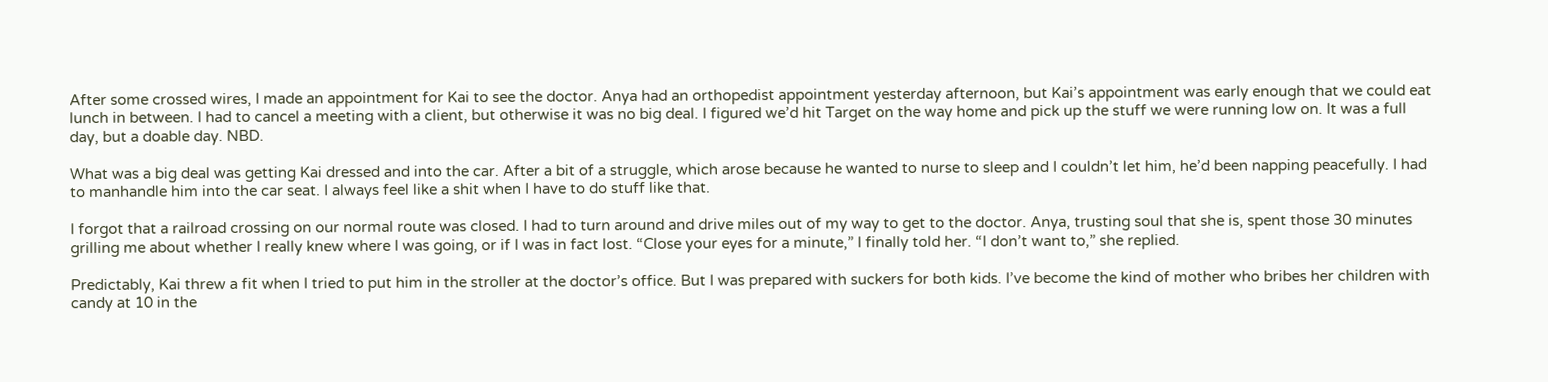After some crossed wires, I made an appointment for Kai to see the doctor. Anya had an orthopedist appointment yesterday afternoon, but Kai’s appointment was early enough that we could eat lunch in between. I had to cancel a meeting with a client, but otherwise it was no big deal. I figured we’d hit Target on the way home and pick up the stuff we were running low on. It was a full day, but a doable day. NBD.

What was a big deal was getting Kai dressed and into the car. After a bit of a struggle, which arose because he wanted to nurse to sleep and I couldn’t let him, he’d been napping peacefully. I had to manhandle him into the car seat. I always feel like a shit when I have to do stuff like that.

I forgot that a railroad crossing on our normal route was closed. I had to turn around and drive miles out of my way to get to the doctor. Anya, trusting soul that she is, spent those 30 minutes grilling me about whether I really knew where I was going, or if I was in fact lost. “Close your eyes for a minute,” I finally told her. “I don’t want to,” she replied.

Predictably, Kai threw a fit when I tried to put him in the stroller at the doctor’s office. But I was prepared with suckers for both kids. I’ve become the kind of mother who bribes her children with candy at 10 in the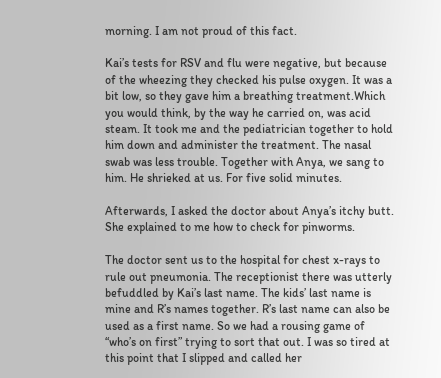morning. I am not proud of this fact.

Kai’s tests for RSV and flu were negative, but because of the wheezing they checked his pulse oxygen. It was a bit low, so they gave him a breathing treatment.Which you would think, by the way he carried on, was acid steam. It took me and the pediatrician together to hold him down and administer the treatment. The nasal swab was less trouble. Together with Anya, we sang to him. He shrieked at us. For five solid minutes.

Afterwards, I asked the doctor about Anya’s itchy butt. She explained to me how to check for pinworms.

The doctor sent us to the hospital for chest x-rays to rule out pneumonia. The receptionist there was utterly befuddled by Kai’s last name. The kids’ last name is mine and R’s names together. R’s last name can also be used as a first name. So we had a rousing game of “who’s on first” trying to sort that out. I was so tired at this point that I slipped and called her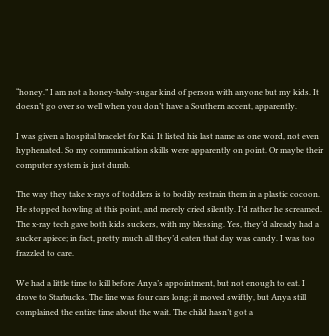“honey.” I am not a honey-baby-sugar kind of person with anyone but my kids. It doesn’t go over so well when you don’t have a Southern accent, apparently.

I was given a hospital bracelet for Kai. It listed his last name as one word, not even hyphenated. So my communication skills were apparently on point. Or maybe their computer system is just dumb.

The way they take x-rays of toddlers is to bodily restrain them in a plastic cocoon. He stopped howling at this point, and merely cried silently. I’d rather he screamed. The x-ray tech gave both kids suckers, with my blessing. Yes, they’d already had a sucker apiece; in fact, pretty much all they’d eaten that day was candy. I was too frazzled to care.

We had a little time to kill before Anya’s appointment, but not enough to eat. I drove to Starbucks. The line was four cars long; it moved swiftly, but Anya still complained the entire time about the wait. The child hasn’t got a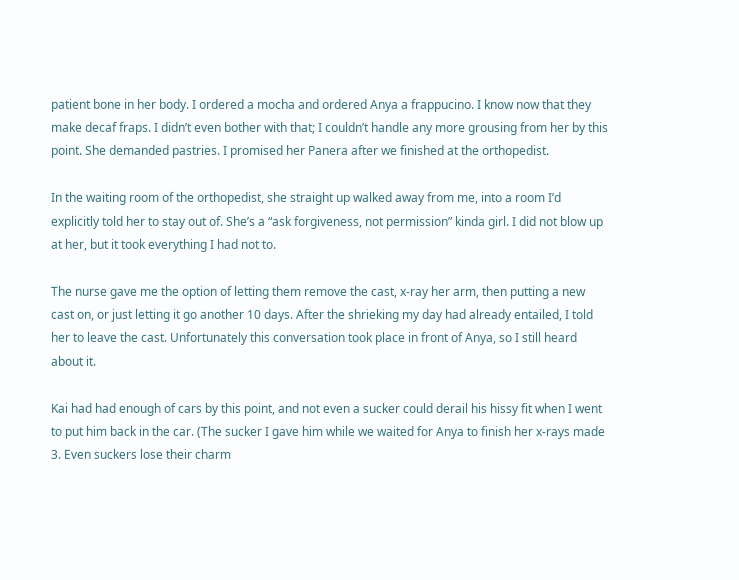patient bone in her body. I ordered a mocha and ordered Anya a frappucino. I know now that they make decaf fraps. I didn’t even bother with that; I couldn’t handle any more grousing from her by this point. She demanded pastries. I promised her Panera after we finished at the orthopedist.

In the waiting room of the orthopedist, she straight up walked away from me, into a room I’d explicitly told her to stay out of. She’s a “ask forgiveness, not permission” kinda girl. I did not blow up at her, but it took everything I had not to.

The nurse gave me the option of letting them remove the cast, x-ray her arm, then putting a new cast on, or just letting it go another 10 days. After the shrieking my day had already entailed, I told her to leave the cast. Unfortunately this conversation took place in front of Anya, so I still heard about it.

Kai had had enough of cars by this point, and not even a sucker could derail his hissy fit when I went to put him back in the car. (The sucker I gave him while we waited for Anya to finish her x-rays made 3. Even suckers lose their charm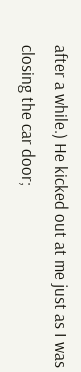after a while.) He kicked out at me just as I was closing the car door;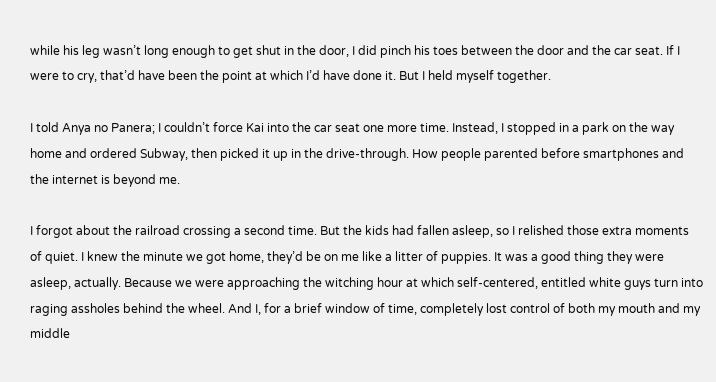while his leg wasn’t long enough to get shut in the door, I did pinch his toes between the door and the car seat. If I were to cry, that’d have been the point at which I’d have done it. But I held myself together.

I told Anya no Panera; I couldn’t force Kai into the car seat one more time. Instead, I stopped in a park on the way home and ordered Subway, then picked it up in the drive-through. How people parented before smartphones and the internet is beyond me.

I forgot about the railroad crossing a second time. But the kids had fallen asleep, so I relished those extra moments of quiet. I knew the minute we got home, they’d be on me like a litter of puppies. It was a good thing they were asleep, actually. Because we were approaching the witching hour at which self-centered, entitled white guys turn into raging assholes behind the wheel. And I, for a brief window of time, completely lost control of both my mouth and my middle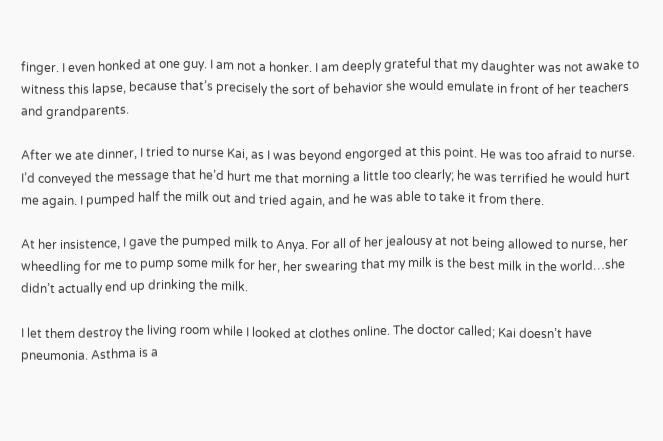finger. I even honked at one guy. I am not a honker. I am deeply grateful that my daughter was not awake to witness this lapse, because that’s precisely the sort of behavior she would emulate in front of her teachers and grandparents.

After we ate dinner, I tried to nurse Kai, as I was beyond engorged at this point. He was too afraid to nurse. I’d conveyed the message that he’d hurt me that morning a little too clearly; he was terrified he would hurt me again. I pumped half the milk out and tried again, and he was able to take it from there.

At her insistence, I gave the pumped milk to Anya. For all of her jealousy at not being allowed to nurse, her wheedling for me to pump some milk for her, her swearing that my milk is the best milk in the world…she didn’t actually end up drinking the milk.

I let them destroy the living room while I looked at clothes online. The doctor called; Kai doesn’t have pneumonia. Asthma is a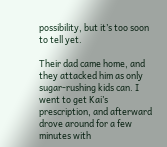possibility, but it’s too soon to tell yet.

Their dad came home, and they attacked him as only sugar-rushing kids can. I went to get Kai’s prescription, and afterward drove around for a few minutes with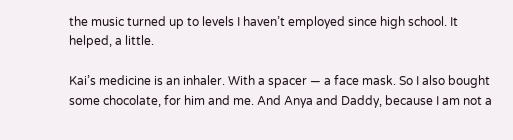the music turned up to levels I haven’t employed since high school. It helped, a little.

Kai’s medicine is an inhaler. With a spacer — a face mask. So I also bought some chocolate, for him and me. And Anya and Daddy, because I am not a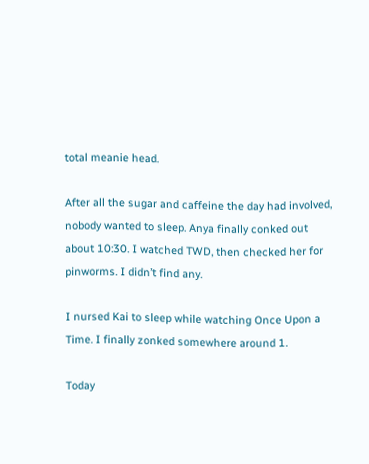total meanie head.

After all the sugar and caffeine the day had involved, nobody wanted to sleep. Anya finally conked out about 10:30. I watched TWD, then checked her for pinworms. I didn’t find any.

I nursed Kai to sleep while watching Once Upon a Time. I finally zonked somewhere around 1.

Today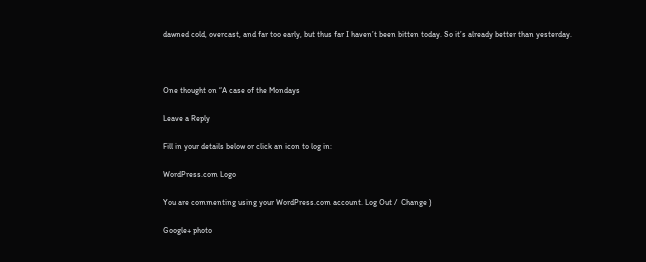dawned cold, overcast, and far too early, but thus far I haven’t been bitten today. So it’s already better than yesterday.



One thought on “A case of the Mondays

Leave a Reply

Fill in your details below or click an icon to log in:

WordPress.com Logo

You are commenting using your WordPress.com account. Log Out /  Change )

Google+ photo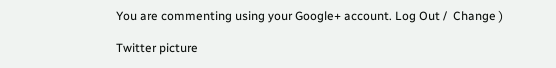You are commenting using your Google+ account. Log Out /  Change )

Twitter picture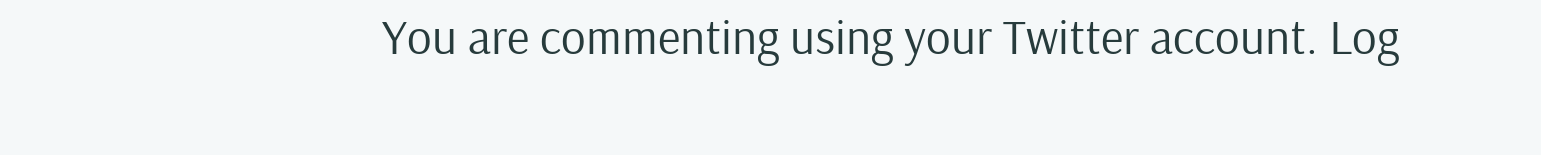You are commenting using your Twitter account. Log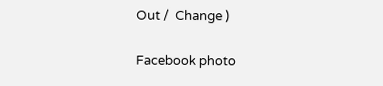Out /  Change )

Facebook photo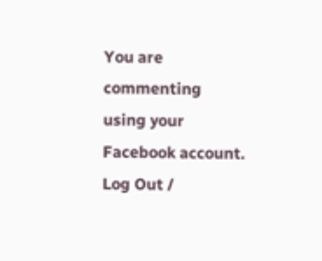You are commenting using your Facebook account. Log Out /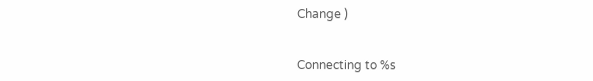Change )


Connecting to %s